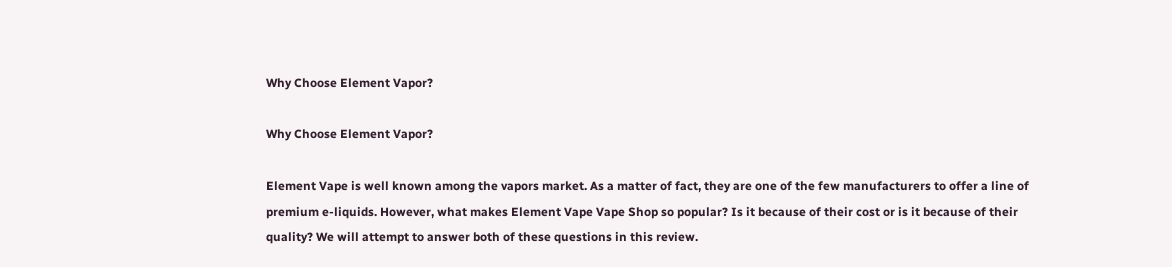Why Choose Element Vapor?

Why Choose Element Vapor?

Element Vape is well known among the vapors market. As a matter of fact, they are one of the few manufacturers to offer a line of premium e-liquids. However, what makes Element Vape Vape Shop so popular? Is it because of their cost or is it because of their quality? We will attempt to answer both of these questions in this review.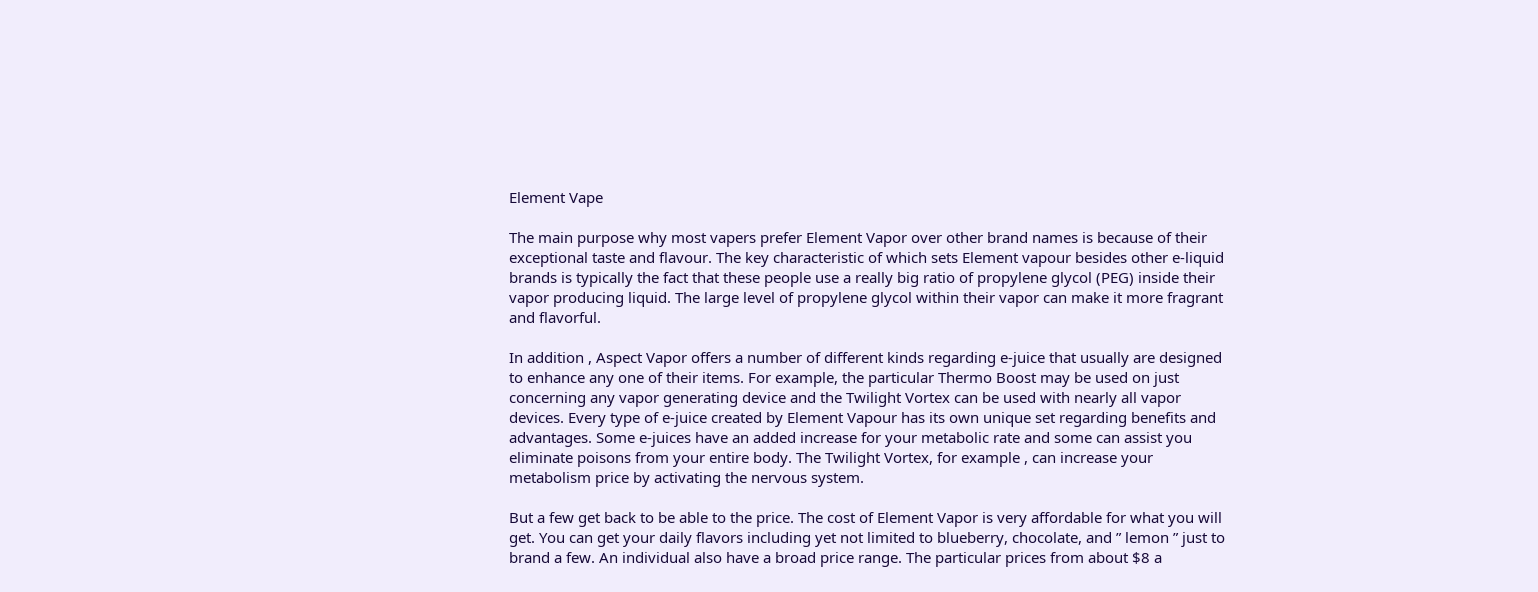Element Vape

The main purpose why most vapers prefer Element Vapor over other brand names is because of their exceptional taste and flavour. The key characteristic of which sets Element vapour besides other e-liquid brands is typically the fact that these people use a really big ratio of propylene glycol (PEG) inside their vapor producing liquid. The large level of propylene glycol within their vapor can make it more fragrant and flavorful.

In addition , Aspect Vapor offers a number of different kinds regarding e-juice that usually are designed to enhance any one of their items. For example, the particular Thermo Boost may be used on just concerning any vapor generating device and the Twilight Vortex can be used with nearly all vapor devices. Every type of e-juice created by Element Vapour has its own unique set regarding benefits and advantages. Some e-juices have an added increase for your metabolic rate and some can assist you eliminate poisons from your entire body. The Twilight Vortex, for example , can increase your metabolism price by activating the nervous system.

But a few get back to be able to the price. The cost of Element Vapor is very affordable for what you will get. You can get your daily flavors including yet not limited to blueberry, chocolate, and ” lemon ” just to brand a few. An individual also have a broad price range. The particular prices from about $8 a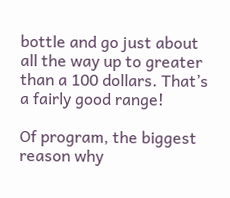bottle and go just about all the way up to greater than a 100 dollars. That’s a fairly good range!

Of program, the biggest reason why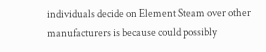individuals decide on Element Steam over other manufacturers is because could possibly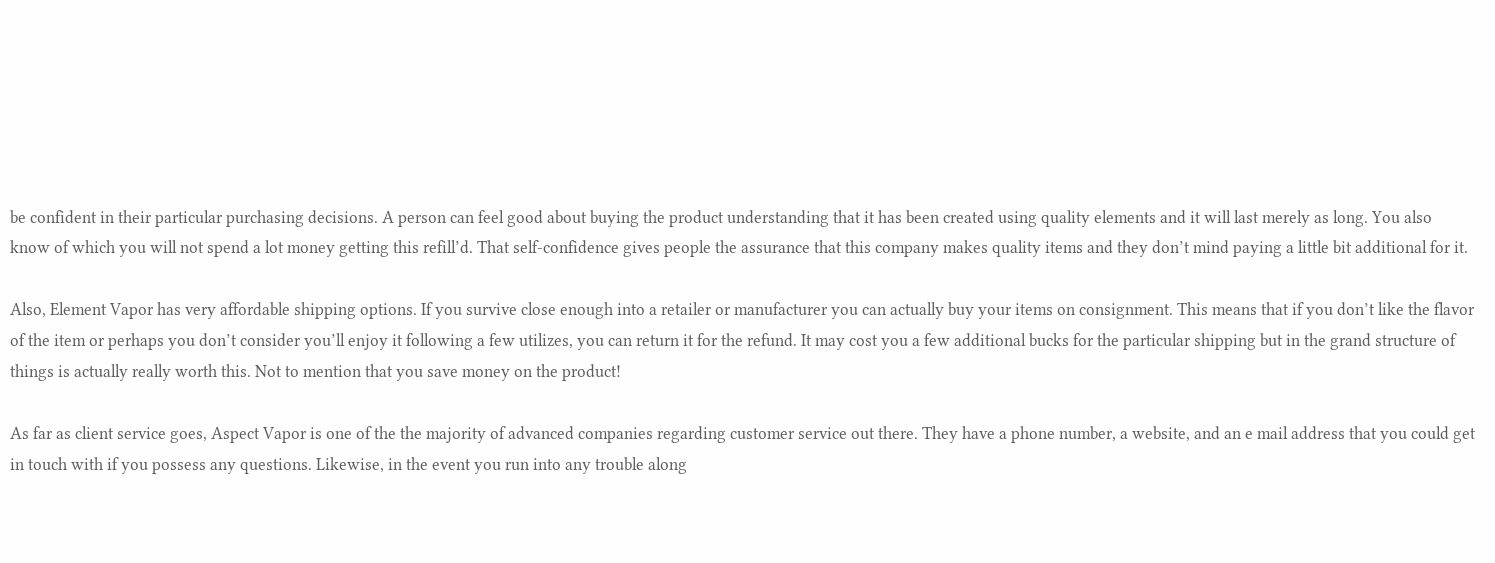be confident in their particular purchasing decisions. A person can feel good about buying the product understanding that it has been created using quality elements and it will last merely as long. You also know of which you will not spend a lot money getting this refill’d. That self-confidence gives people the assurance that this company makes quality items and they don’t mind paying a little bit additional for it.

Also, Element Vapor has very affordable shipping options. If you survive close enough into a retailer or manufacturer you can actually buy your items on consignment. This means that if you don’t like the flavor of the item or perhaps you don’t consider you’ll enjoy it following a few utilizes, you can return it for the refund. It may cost you a few additional bucks for the particular shipping but in the grand structure of things is actually really worth this. Not to mention that you save money on the product!

As far as client service goes, Aspect Vapor is one of the the majority of advanced companies regarding customer service out there. They have a phone number, a website, and an e mail address that you could get in touch with if you possess any questions. Likewise, in the event you run into any trouble along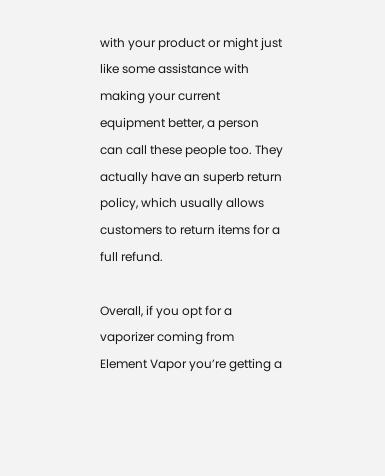with your product or might just like some assistance with making your current equipment better, a person can call these people too. They actually have an superb return policy, which usually allows customers to return items for a full refund.

Overall, if you opt for a vaporizer coming from Element Vapor you’re getting a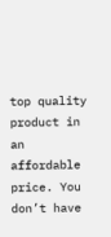top quality product in an affordable price. You don’t have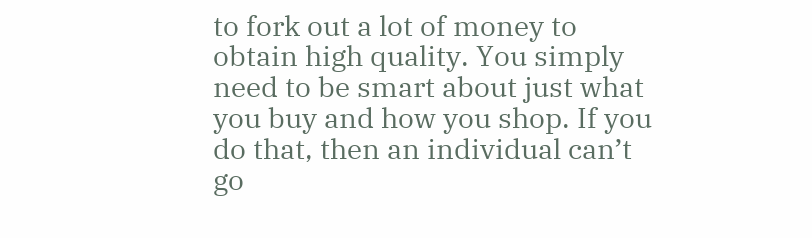to fork out a lot of money to obtain high quality. You simply need to be smart about just what you buy and how you shop. If you do that, then an individual can’t go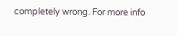completely wrong. For more info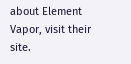about Element Vapor, visit their site.